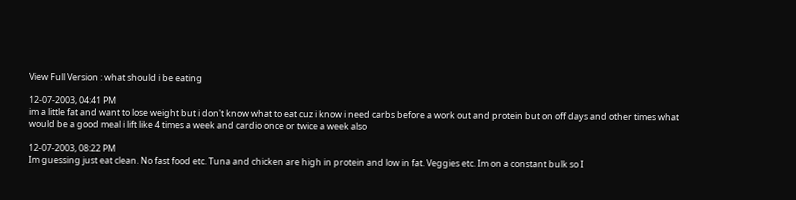View Full Version : what should i be eating

12-07-2003, 04:41 PM
im a little fat and want to lose weight but i don't know what to eat cuz i know i need carbs before a work out and protein but on off days and other times what would be a good meal i lift like 4 times a week and cardio once or twice a week also

12-07-2003, 08:22 PM
Im guessing just eat clean. No fast food etc. Tuna and chicken are high in protein and low in fat. Veggies etc. Im on a constant bulk so I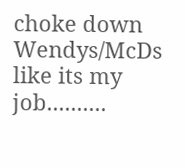choke down Wendys/McDs like its my job..........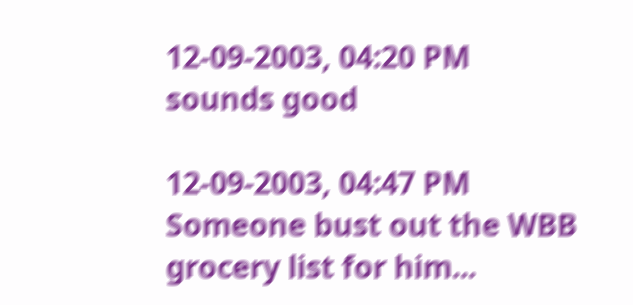12-09-2003, 04:20 PM
sounds good

12-09-2003, 04:47 PM
Someone bust out the WBB grocery list for him...